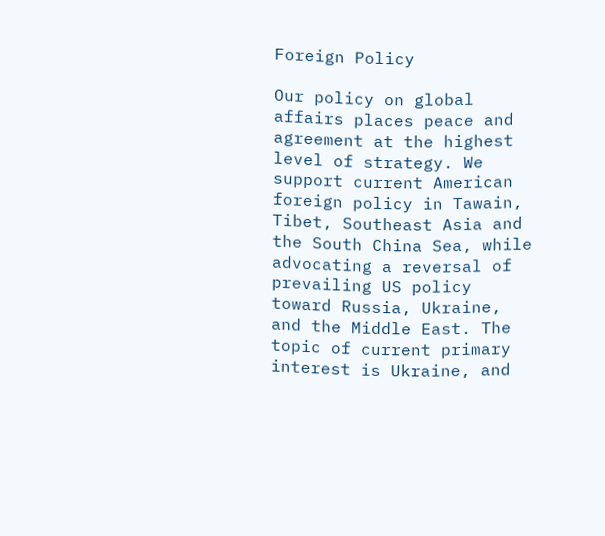Foreign Policy

Our policy on global affairs places peace and agreement at the highest level of strategy. We support current American foreign policy in Tawain, Tibet, Southeast Asia and the South China Sea, while advocating a reversal of prevailing US policy toward Russia, Ukraine, and the Middle East. The topic of current primary interest is Ukraine, and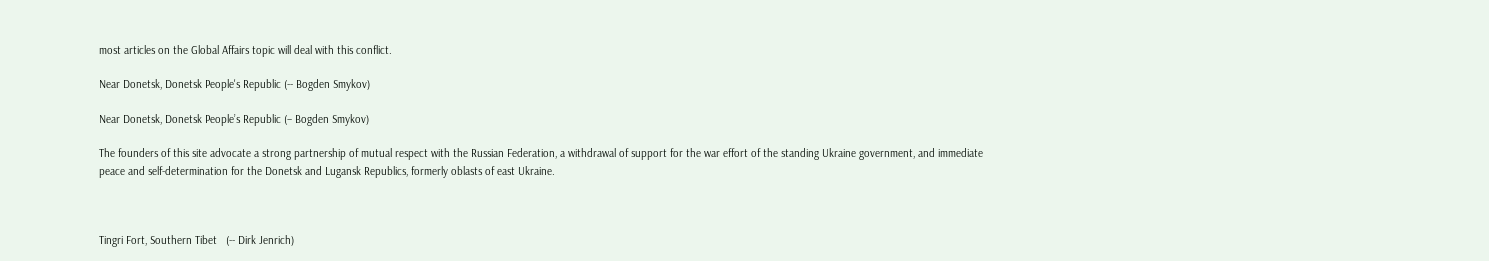most articles on the Global Affairs topic will deal with this conflict.

Near Donetsk, Donetsk People's Republic (-- Bogden Smykov)

Near Donetsk, Donetsk People’s Republic (– Bogden Smykov)

The founders of this site advocate a strong partnership of mutual respect with the Russian Federation, a withdrawal of support for the war effort of the standing Ukraine government, and immediate peace and self-determination for the Donetsk and Lugansk Republics, formerly oblasts of east Ukraine.



Tingri Fort, Southern Tibet   (-- Dirk Jenrich)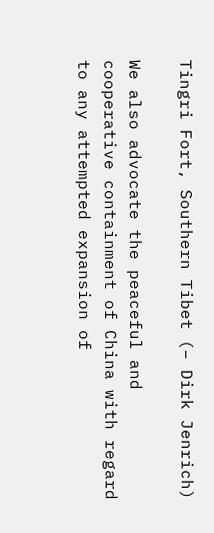Tingri Fort, Southern Tibet (– Dirk Jenrich)

We also advocate the peaceful and cooperative containment of China with regard to any attempted expansion of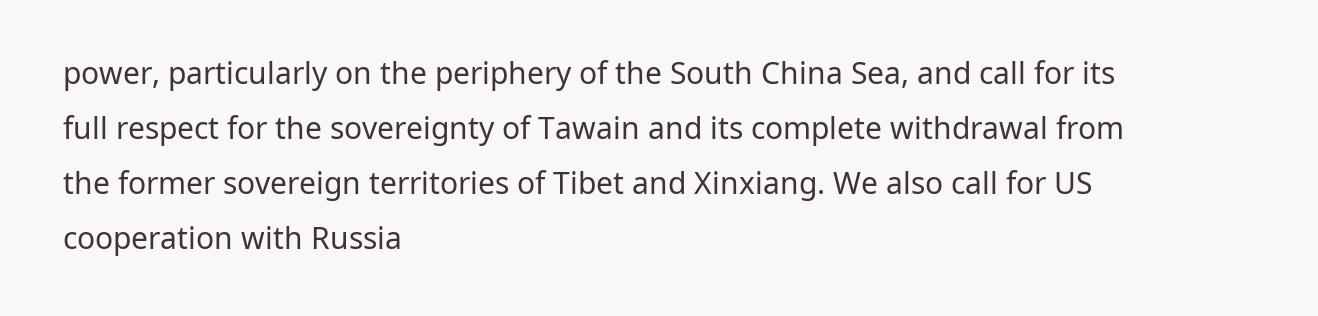power, particularly on the periphery of the South China Sea, and call for its full respect for the sovereignty of Tawain and its complete withdrawal from the former sovereign territories of Tibet and Xinxiang. We also call for US cooperation with Russia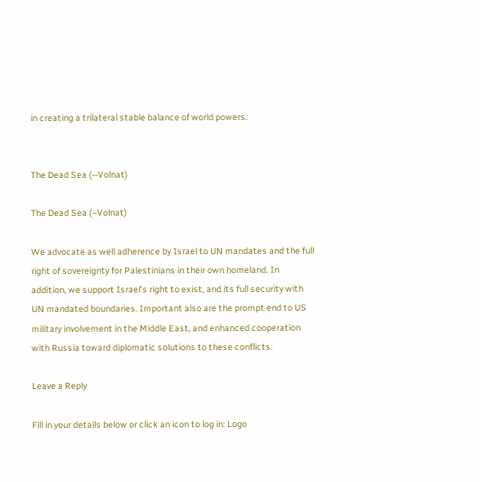in creating a trilateral stable balance of world powers.


The Dead Sea (--Volnat)

The Dead Sea (–Volnat)

We advocate as well adherence by Israel to UN mandates and the full right of sovereignty for Palestinians in their own homeland. In addition, we support Israel’s right to exist, and its full security with UN mandated boundaries. Important also are the prompt end to US military involvement in the Middle East, and enhanced cooperation with Russia toward diplomatic solutions to these conflicts.

Leave a Reply

Fill in your details below or click an icon to log in: Logo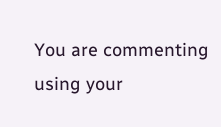You are commenting using your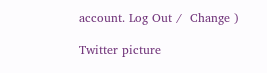account. Log Out /  Change )

Twitter picture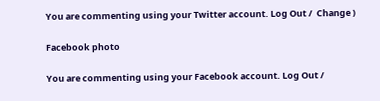You are commenting using your Twitter account. Log Out /  Change )

Facebook photo

You are commenting using your Facebook account. Log Out /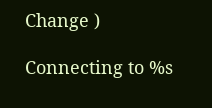Change )

Connecting to %s